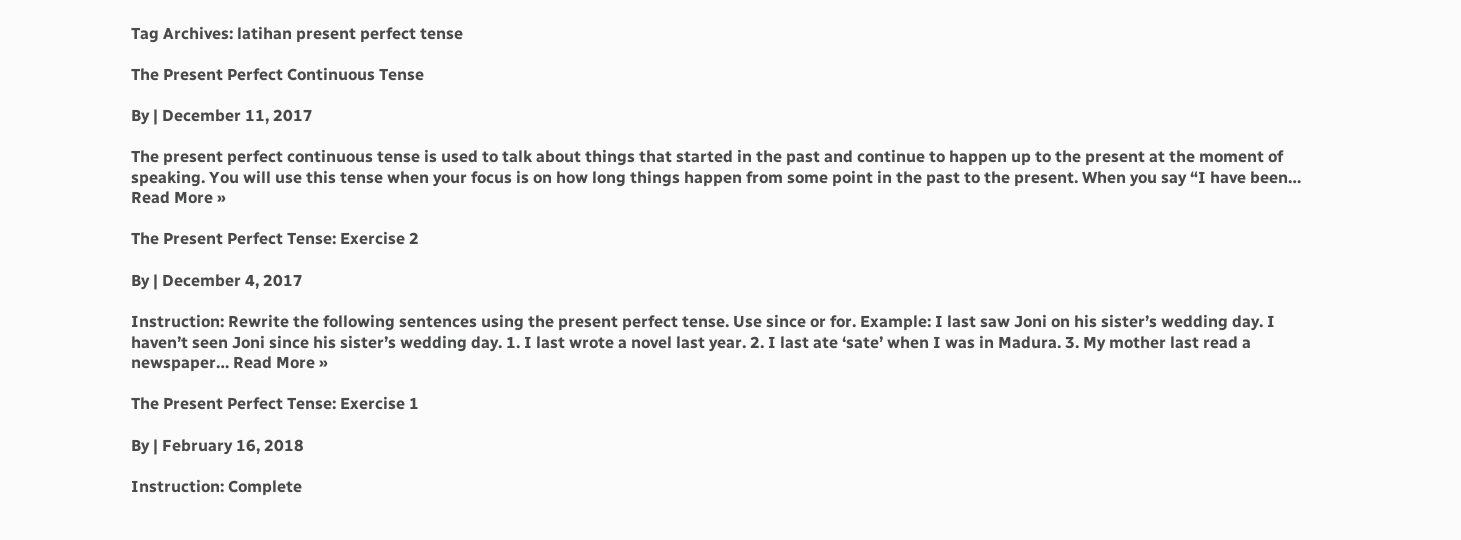Tag Archives: latihan present perfect tense

The Present Perfect Continuous Tense

By | December 11, 2017

The present perfect continuous tense is used to talk about things that started in the past and continue to happen up to the present at the moment of speaking. You will use this tense when your focus is on how long things happen from some point in the past to the present. When you say “I have been… Read More »

The Present Perfect Tense: Exercise 2

By | December 4, 2017

Instruction: Rewrite the following sentences using the present perfect tense. Use since or for. Example: I last saw Joni on his sister’s wedding day. I haven’t seen Joni since his sister’s wedding day. 1. I last wrote a novel last year. 2. I last ate ‘sate’ when I was in Madura. 3. My mother last read a newspaper… Read More »

The Present Perfect Tense: Exercise 1

By | February 16, 2018

Instruction: Complete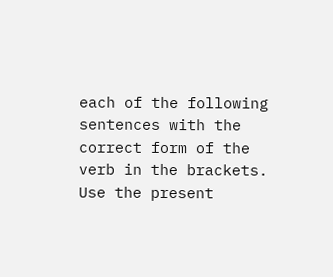each of the following sentences with the correct form of the verb in the brackets. Use the present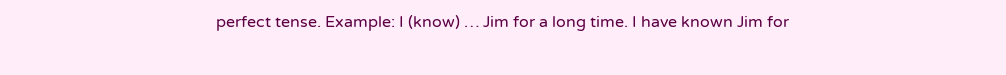perfect tense. Example: I (know) … Jim for a long time. I have known Jim for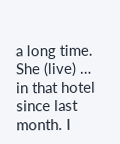a long time. She (live) … in that hotel since last month. I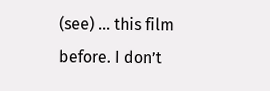(see) … this film before. I don’t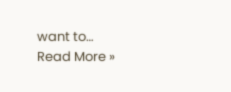want to… Read More »